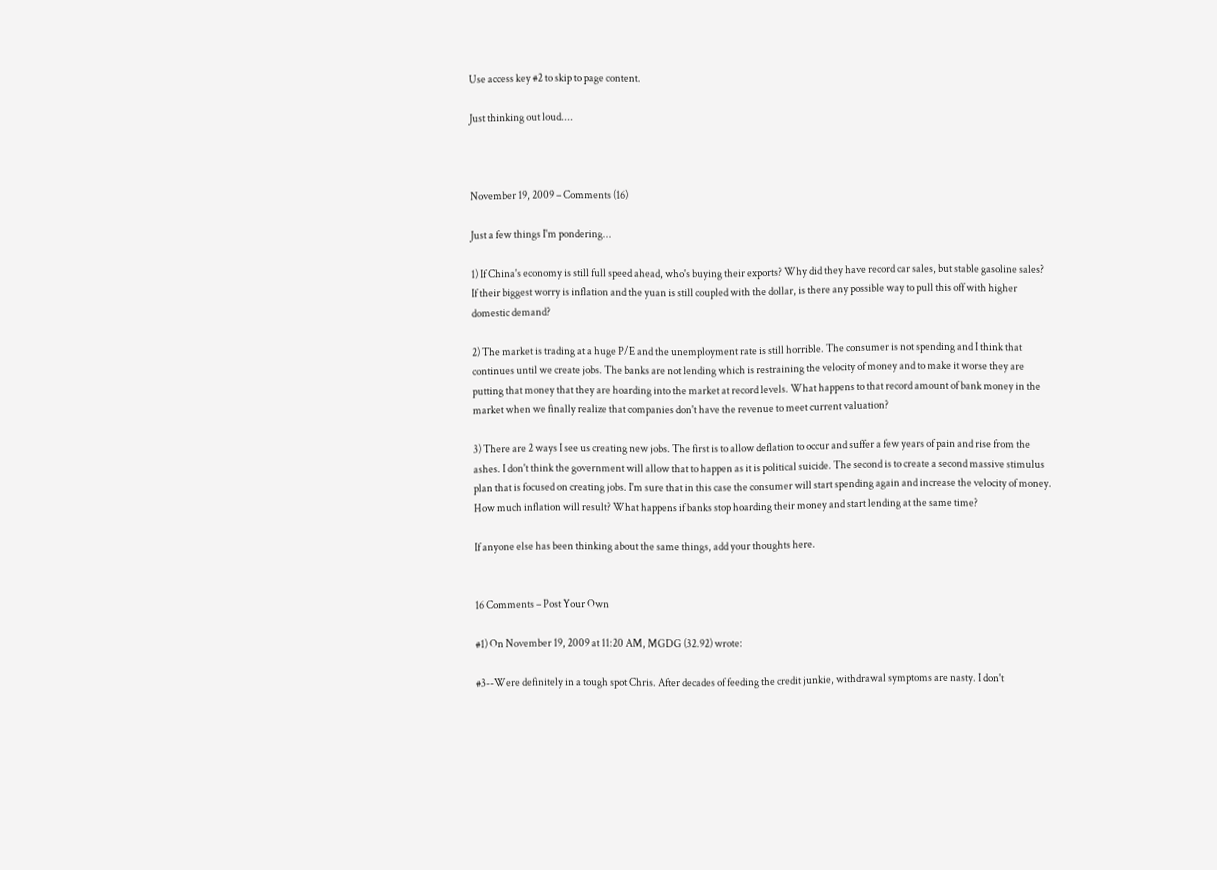Use access key #2 to skip to page content.

Just thinking out loud....



November 19, 2009 – Comments (16)

Just a few things I'm pondering...

1) If China's economy is still full speed ahead, who's buying their exports? Why did they have record car sales, but stable gasoline sales? If their biggest worry is inflation and the yuan is still coupled with the dollar, is there any possible way to pull this off with higher domestic demand?

2) The market is trading at a huge P/E and the unemployment rate is still horrible. The consumer is not spending and I think that continues until we create jobs. The banks are not lending which is restraining the velocity of money and to make it worse they are putting that money that they are hoarding into the market at record levels. What happens to that record amount of bank money in the market when we finally realize that companies don't have the revenue to meet current valuation?

3) There are 2 ways I see us creating new jobs. The first is to allow deflation to occur and suffer a few years of pain and rise from the ashes. I don't think the government will allow that to happen as it is political suicide. The second is to create a second massive stimulus plan that is focused on creating jobs. I'm sure that in this case the consumer will start spending again and increase the velocity of money. How much inflation will result? What happens if banks stop hoarding their money and start lending at the same time?

If anyone else has been thinking about the same things, add your thoughts here.


16 Comments – Post Your Own

#1) On November 19, 2009 at 11:20 AM, MGDG (32.92) wrote:

#3--Were definitely in a tough spot Chris. After decades of feeding the credit junkie, withdrawal symptoms are nasty. I don't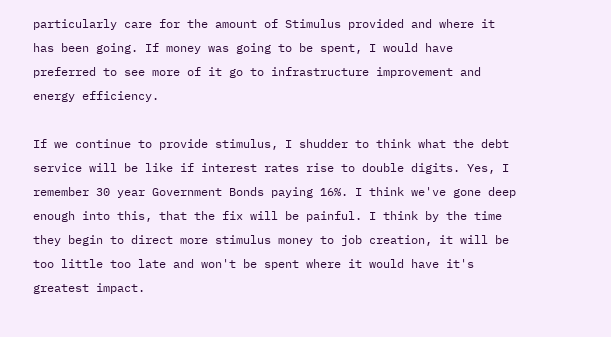particularly care for the amount of Stimulus provided and where it has been going. If money was going to be spent, I would have preferred to see more of it go to infrastructure improvement and energy efficiency.

If we continue to provide stimulus, I shudder to think what the debt service will be like if interest rates rise to double digits. Yes, I remember 30 year Government Bonds paying 16%. I think we've gone deep enough into this, that the fix will be painful. I think by the time they begin to direct more stimulus money to job creation, it will be too little too late and won't be spent where it would have it's greatest impact.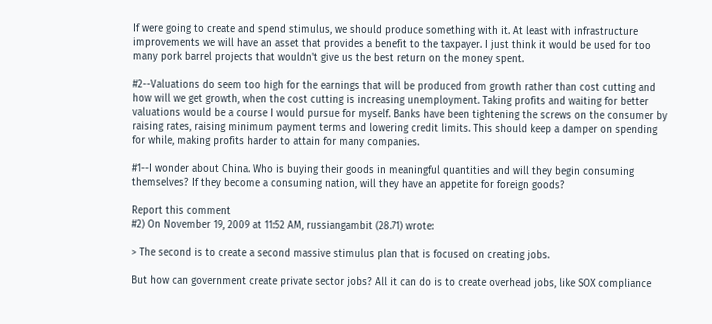If were going to create and spend stimulus, we should produce something with it. At least with infrastructure improvements we will have an asset that provides a benefit to the taxpayer. I just think it would be used for too many pork barrel projects that wouldn't give us the best return on the money spent.

#2--Valuations do seem too high for the earnings that will be produced from growth rather than cost cutting and how will we get growth, when the cost cutting is increasing unemployment. Taking profits and waiting for better valuations would be a course I would pursue for myself. Banks have been tightening the screws on the consumer by raising rates, raising minimum payment terms and lowering credit limits. This should keep a damper on spending for while, making profits harder to attain for many companies.

#1--I wonder about China. Who is buying their goods in meaningful quantities and will they begin consuming themselves? If they become a consuming nation, will they have an appetite for foreign goods?

Report this comment
#2) On November 19, 2009 at 11:52 AM, russiangambit (28.71) wrote:

> The second is to create a second massive stimulus plan that is focused on creating jobs.

But how can government create private sector jobs? All it can do is to create overhead jobs, like SOX compliance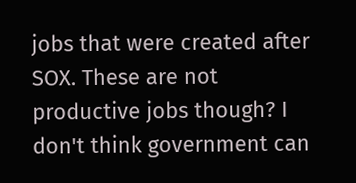jobs that were created after SOX. These are not productive jobs though? I don't think government can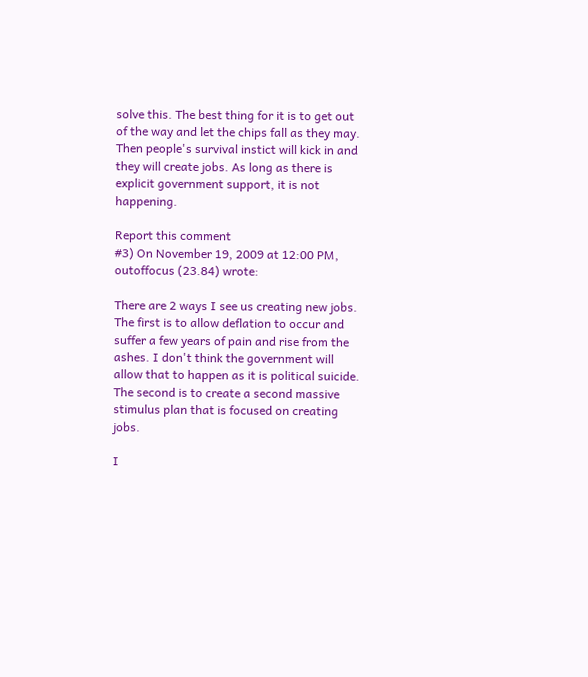solve this. The best thing for it is to get out of the way and let the chips fall as they may. Then people's survival instict will kick in and they will create jobs. As long as there is explicit government support, it is not happening.

Report this comment
#3) On November 19, 2009 at 12:00 PM, outoffocus (23.84) wrote:

There are 2 ways I see us creating new jobs. The first is to allow deflation to occur and suffer a few years of pain and rise from the ashes. I don't think the government will allow that to happen as it is political suicide. The second is to create a second massive stimulus plan that is focused on creating jobs.

I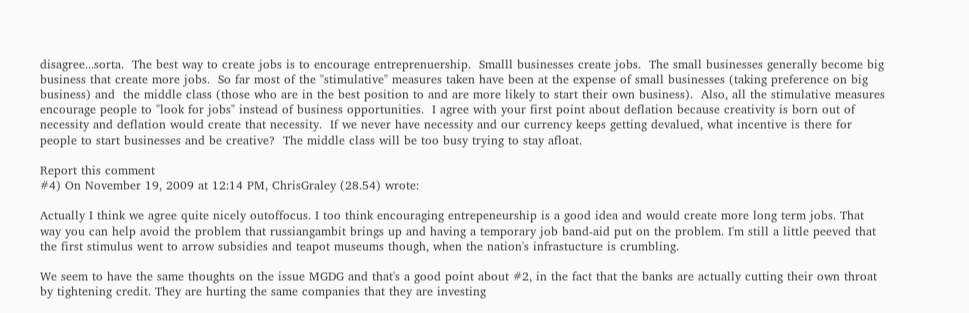disagree...sorta.  The best way to create jobs is to encourage entreprenuership.  Smalll businesses create jobs.  The small businesses generally become big business that create more jobs.  So far most of the "stimulative" measures taken have been at the expense of small businesses (taking preference on big business) and  the middle class (those who are in the best position to and are more likely to start their own business).  Also, all the stimulative measures encourage people to "look for jobs" instead of business opportunities.  I agree with your first point about deflation because creativity is born out of necessity and deflation would create that necessity.  If we never have necessity and our currency keeps getting devalued, what incentive is there for people to start businesses and be creative?  The middle class will be too busy trying to stay afloat.

Report this comment
#4) On November 19, 2009 at 12:14 PM, ChrisGraley (28.54) wrote:

Actually I think we agree quite nicely outoffocus. I too think encouraging entrepeneurship is a good idea and would create more long term jobs. That way you can help avoid the problem that russiangambit brings up and having a temporary job band-aid put on the problem. I'm still a little peeved that the first stimulus went to arrow subsidies and teapot museums though, when the nation's infrastucture is crumbling.

We seem to have the same thoughts on the issue MGDG and that's a good point about #2, in the fact that the banks are actually cutting their own throat by tightening credit. They are hurting the same companies that they are investing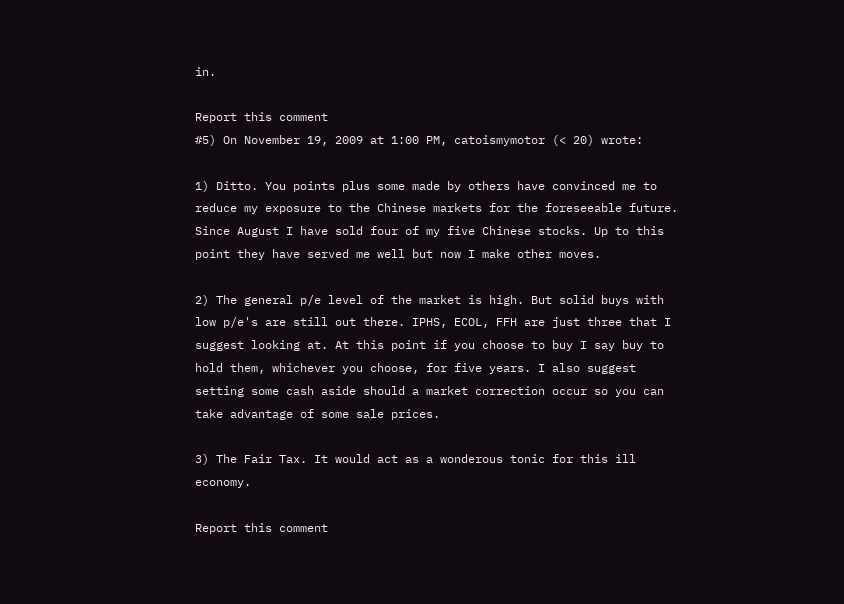in.

Report this comment
#5) On November 19, 2009 at 1:00 PM, catoismymotor (< 20) wrote:

1) Ditto. You points plus some made by others have convinced me to reduce my exposure to the Chinese markets for the foreseeable future. Since August I have sold four of my five Chinese stocks. Up to this point they have served me well but now I make other moves.

2) The general p/e level of the market is high. But solid buys with low p/e's are still out there. IPHS, ECOL, FFH are just three that I suggest looking at. At this point if you choose to buy I say buy to hold them, whichever you choose, for five years. I also suggest setting some cash aside should a market correction occur so you can take advantage of some sale prices.

3) The Fair Tax. It would act as a wonderous tonic for this ill economy.

Report this comment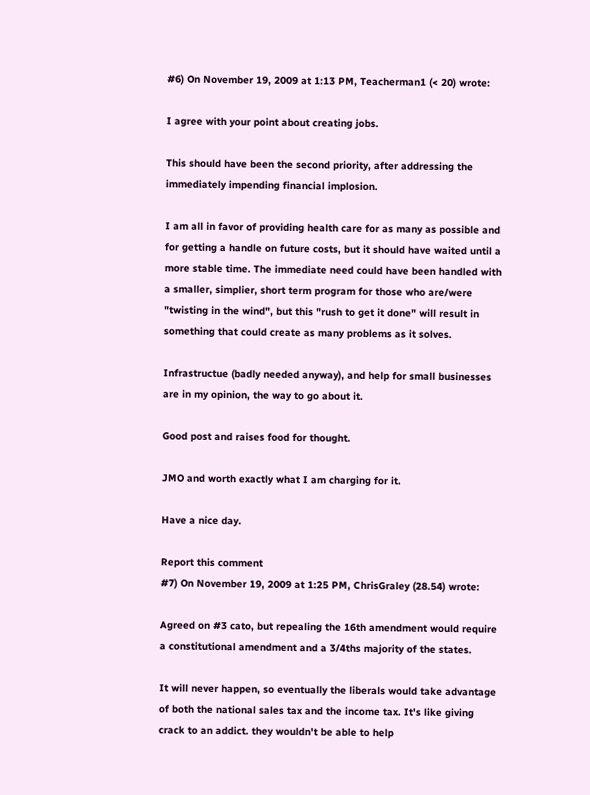#6) On November 19, 2009 at 1:13 PM, Teacherman1 (< 20) wrote:

I agree with your point about creating jobs.

This should have been the second priority, after addressing the immediately impending financial implosion.

I am all in favor of providing health care for as many as possible and for getting a handle on future costs, but it should have waited until a more stable time. The immediate need could have been handled with a smaller, simplier, short term program for those who are/were "twisting in the wind", but this "rush to get it done" will result in something that could create as many problems as it solves.

Infrastructue (badly needed anyway), and help for small businesses are in my opinion, the way to go about it.

Good post and raises food for thought.

JMO and worth exactly what I am charging for it.

Have a nice day.

Report this comment
#7) On November 19, 2009 at 1:25 PM, ChrisGraley (28.54) wrote:

Agreed on #3 cato, but repealing the 16th amendment would require a constitutional amendment and a 3/4ths majority of the states.

It will never happen, so eventually the liberals would take advantage of both the national sales tax and the income tax. It's like giving crack to an addict. they wouldn't be able to help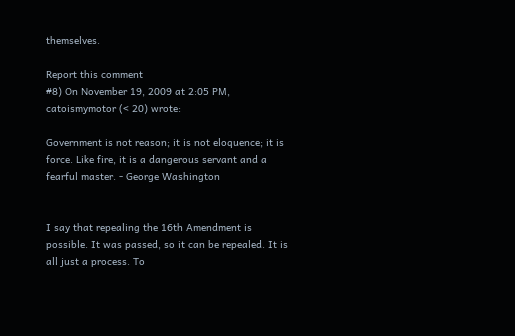themselves.

Report this comment
#8) On November 19, 2009 at 2:05 PM, catoismymotor (< 20) wrote:

Government is not reason; it is not eloquence; it is force. Like fire, it is a dangerous servant and a fearful master. - George Washington


I say that repealing the 16th Amendment is possible. It was passed, so it can be repealed. It is all just a process. To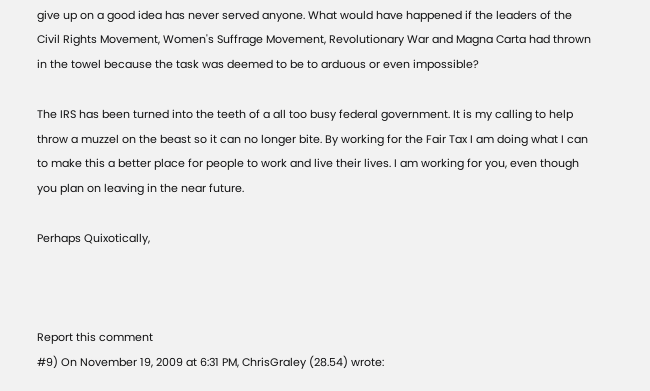give up on a good idea has never served anyone. What would have happened if the leaders of the Civil Rights Movement, Women's Suffrage Movement, Revolutionary War and Magna Carta had thrown in the towel because the task was deemed to be to arduous or even impossible?

The IRS has been turned into the teeth of a all too busy federal government. It is my calling to help throw a muzzel on the beast so it can no longer bite. By working for the Fair Tax I am doing what I can to make this a better place for people to work and live their lives. I am working for you, even though you plan on leaving in the near future.

Perhaps Quixotically,



Report this comment
#9) On November 19, 2009 at 6:31 PM, ChrisGraley (28.54) wrote: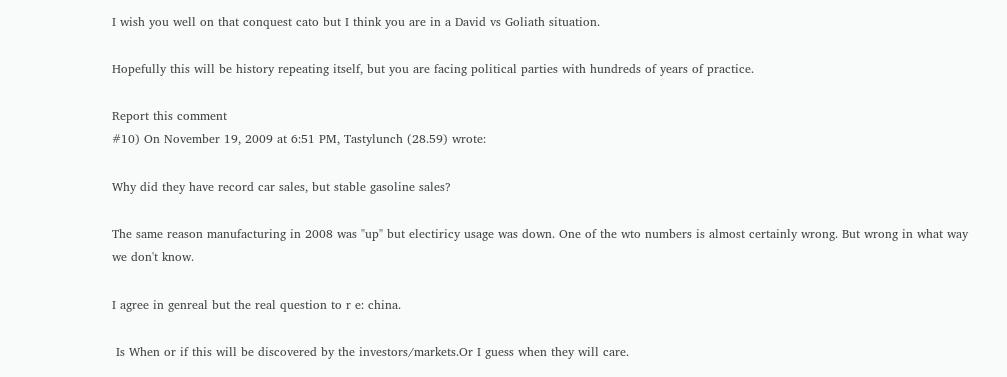I wish you well on that conquest cato but I think you are in a David vs Goliath situation.

Hopefully this will be history repeating itself, but you are facing political parties with hundreds of years of practice.

Report this comment
#10) On November 19, 2009 at 6:51 PM, Tastylunch (28.59) wrote:

Why did they have record car sales, but stable gasoline sales?

The same reason manufacturing in 2008 was "up" but electiricy usage was down. One of the wto numbers is almost certainly wrong. But wrong in what way we don't know.

I agree in genreal but the real question to r e: china.

 Is When or if this will be discovered by the investors/markets.Or I guess when they will care.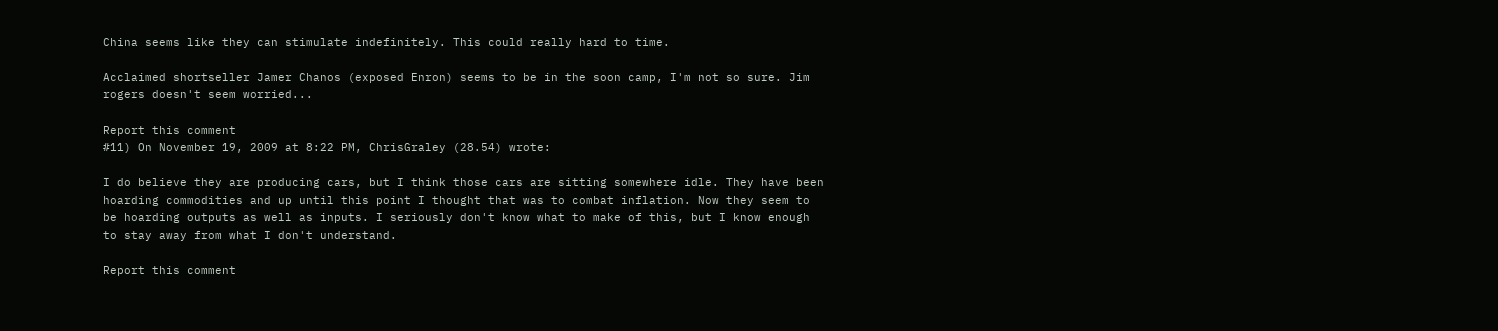China seems like they can stimulate indefinitely. This could really hard to time.

Acclaimed shortseller Jamer Chanos (exposed Enron) seems to be in the soon camp, I'm not so sure. Jim rogers doesn't seem worried...

Report this comment
#11) On November 19, 2009 at 8:22 PM, ChrisGraley (28.54) wrote:

I do believe they are producing cars, but I think those cars are sitting somewhere idle. They have been hoarding commodities and up until this point I thought that was to combat inflation. Now they seem to be hoarding outputs as well as inputs. I seriously don't know what to make of this, but I know enough to stay away from what I don't understand.

Report this comment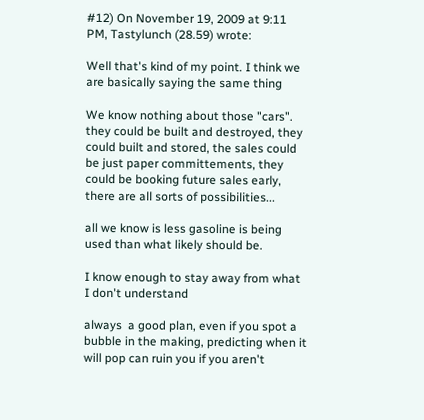#12) On November 19, 2009 at 9:11 PM, Tastylunch (28.59) wrote:

Well that's kind of my point. I think we are basically saying the same thing

We know nothing about those "cars". they could be built and destroyed, they could built and stored, the sales could be just paper committements, they could be booking future sales early, there are all sorts of possibilities...

all we know is less gasoline is being used than what likely should be.

I know enough to stay away from what I don't understand

always  a good plan, even if you spot a bubble in the making, predicting when it will pop can ruin you if you aren't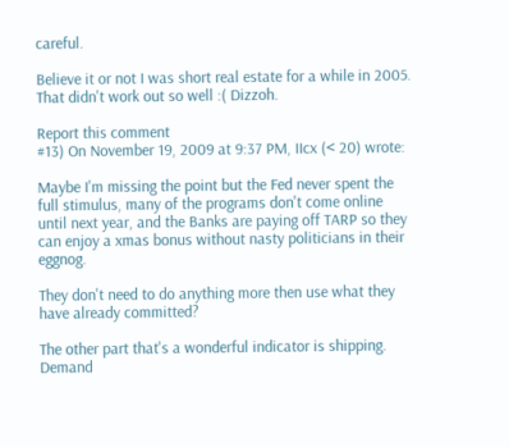careful.

Believe it or not I was short real estate for a while in 2005. That didn't work out so well :( Dizzoh.

Report this comment
#13) On November 19, 2009 at 9:37 PM, IIcx (< 20) wrote:

Maybe I'm missing the point but the Fed never spent the full stimulus, many of the programs don't come online until next year, and the Banks are paying off TARP so they can enjoy a xmas bonus without nasty politicians in their eggnog.

They don't need to do anything more then use what they have already committed?

The other part that's a wonderful indicator is shipping. Demand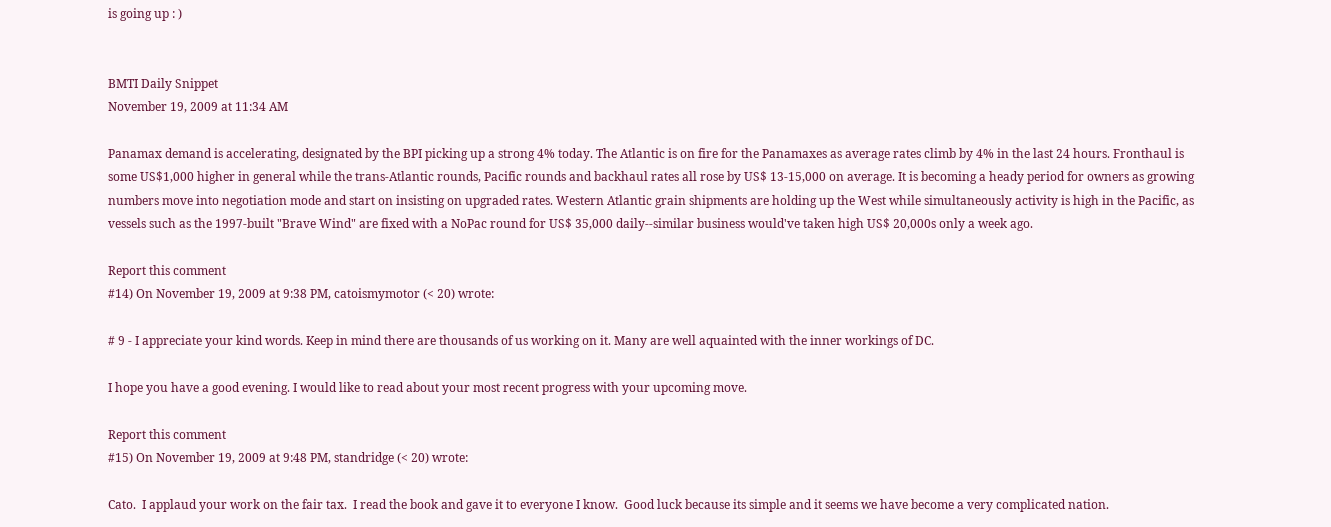is going up : )


BMTI Daily Snippet
November 19, 2009 at 11:34 AM

Panamax demand is accelerating, designated by the BPI picking up a strong 4% today. The Atlantic is on fire for the Panamaxes as average rates climb by 4% in the last 24 hours. Fronthaul is some US$1,000 higher in general while the trans-Atlantic rounds, Pacific rounds and backhaul rates all rose by US$ 13-15,000 on average. It is becoming a heady period for owners as growing numbers move into negotiation mode and start on insisting on upgraded rates. Western Atlantic grain shipments are holding up the West while simultaneously activity is high in the Pacific, as vessels such as the 1997-built "Brave Wind" are fixed with a NoPac round for US$ 35,000 daily--similar business would've taken high US$ 20,000s only a week ago.

Report this comment
#14) On November 19, 2009 at 9:38 PM, catoismymotor (< 20) wrote:

# 9 - I appreciate your kind words. Keep in mind there are thousands of us working on it. Many are well aquainted with the inner workings of DC.

I hope you have a good evening. I would like to read about your most recent progress with your upcoming move.

Report this comment
#15) On November 19, 2009 at 9:48 PM, standridge (< 20) wrote:

Cato.  I applaud your work on the fair tax.  I read the book and gave it to everyone I know.  Good luck because its simple and it seems we have become a very complicated nation.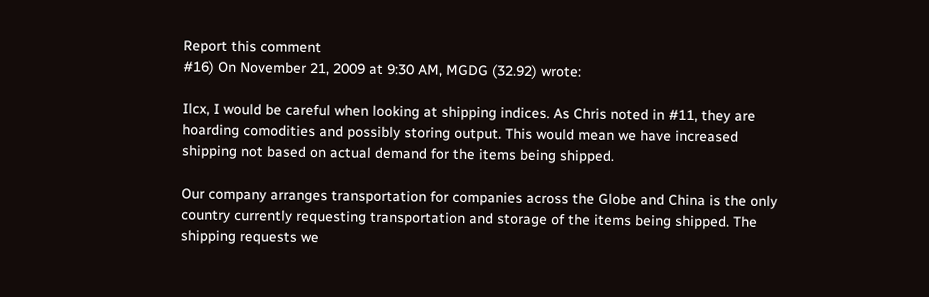Report this comment
#16) On November 21, 2009 at 9:30 AM, MGDG (32.92) wrote:

Ilcx, I would be careful when looking at shipping indices. As Chris noted in #11, they are hoarding comodities and possibly storing output. This would mean we have increased shipping not based on actual demand for the items being shipped.

Our company arranges transportation for companies across the Globe and China is the only country currently requesting transportation and storage of the items being shipped. The shipping requests we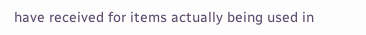have received for items actually being used in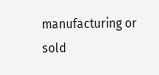manufacturing or sold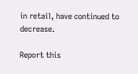in retail, have continued to decrease.

Report this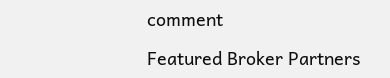comment

Featured Broker Partners